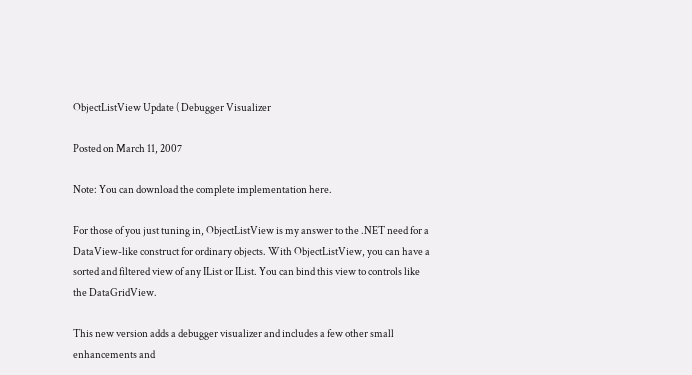ObjectListView Update ( Debugger Visualizer

Posted on March 11, 2007

Note: You can download the complete implementation here.

For those of you just tuning in, ObjectListView is my answer to the .NET need for a DataView-like construct for ordinary objects. With ObjectListView, you can have a sorted and filtered view of any IList or IList. You can bind this view to controls like the DataGridView.

This new version adds a debugger visualizer and includes a few other small enhancements and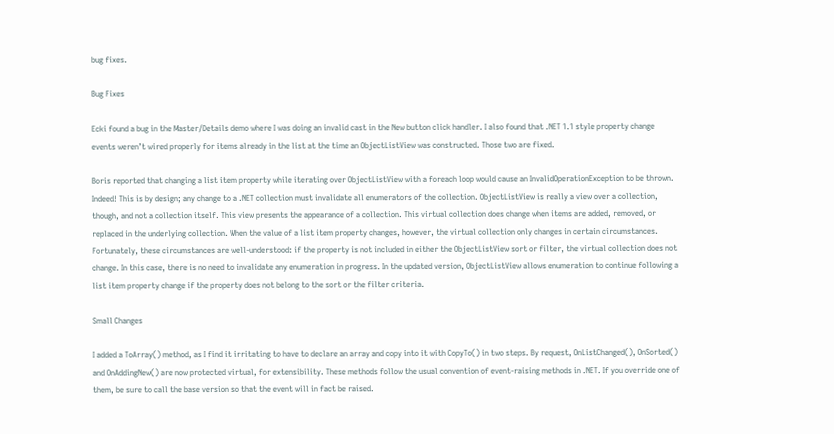bug fixes.

Bug Fixes

Ecki found a bug in the Master/Details demo where I was doing an invalid cast in the New button click handler. I also found that .NET 1.1 style property change events weren’t wired properly for items already in the list at the time an ObjectListView was constructed. Those two are fixed.

Boris reported that changing a list item property while iterating over ObjectListView with a foreach loop would cause an InvalidOperationException to be thrown. Indeed! This is by design; any change to a .NET collection must invalidate all enumerators of the collection. ObjectListView is really a view over a collection, though, and not a collection itself. This view presents the appearance of a collection. This virtual collection does change when items are added, removed, or replaced in the underlying collection. When the value of a list item property changes, however, the virtual collection only changes in certain circumstances. Fortunately, these circumstances are well-understood: if the property is not included in either the ObjectListView sort or filter, the virtual collection does not change. In this case, there is no need to invalidate any enumeration in progress. In the updated version, ObjectListView allows enumeration to continue following a list item property change if the property does not belong to the sort or the filter criteria.

Small Changes

I added a ToArray() method, as I find it irritating to have to declare an array and copy into it with CopyTo() in two steps. By request, OnListChanged(), OnSorted() and OnAddingNew() are now protected virtual, for extensibility. These methods follow the usual convention of event-raising methods in .NET. If you override one of them, be sure to call the base version so that the event will in fact be raised.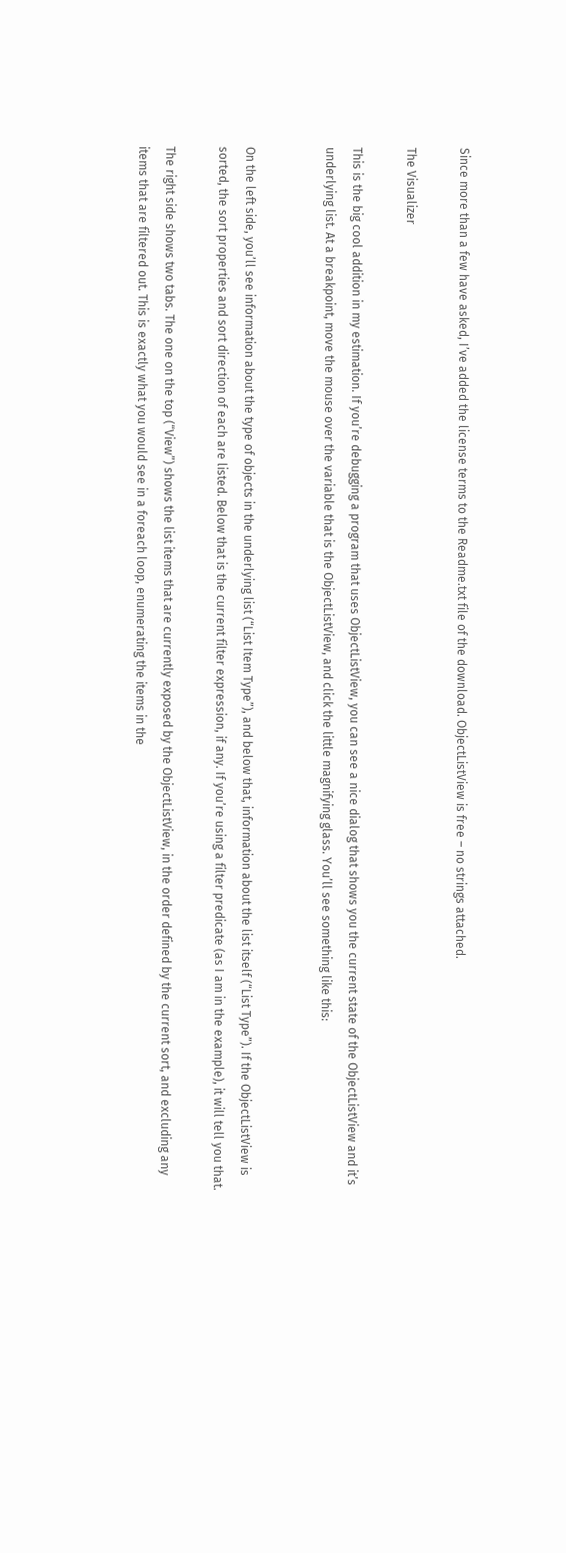Since more than a few have asked, I’ve added the license terms to the Readme.txt file of the download. ObjectListView is free – no strings attached.

The Visualizer

This is the big cool addition in my estimation. If you’re debugging a program that uses ObjectListView, you can see a nice dialog that shows you the current state of the ObjectListView and it’s underlying list. At a breakpoint, move the mouse over the variable that is the ObjectListView, and click the little magnifying glass. You’ll see something like this:


On the left side, you’ll see information about the type of objects in the underlying list (“List Item Type”), and below that, information about the list itself (“List Type”). If the ObjectListView is sorted, the sort properties and sort direction of each are listed. Below that is the current filter expression, if any. If you’re using a filter predicate (as I am in the example), it will tell you that.

The right side shows two tabs. The one on the top (“View”) shows the list items that are currently exposed by the ObjectListView, in the order defined by the current sort, and excluding any items that are filtered out. This is exactly what you would see in a foreach loop, enumerating the items in the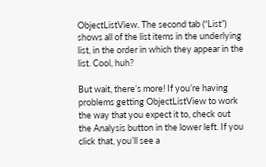ObjectListView. The second tab (“List”) shows all of the list items in the underlying list, in the order in which they appear in the list. Cool, huh?

But wait, there’s more! If you’re having problems getting ObjectListView to work the way that you expect it to, check out the Analysis button in the lower left. If you click that, you’ll see a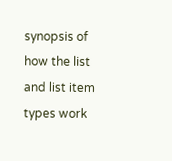synopsis of how the list and list item types work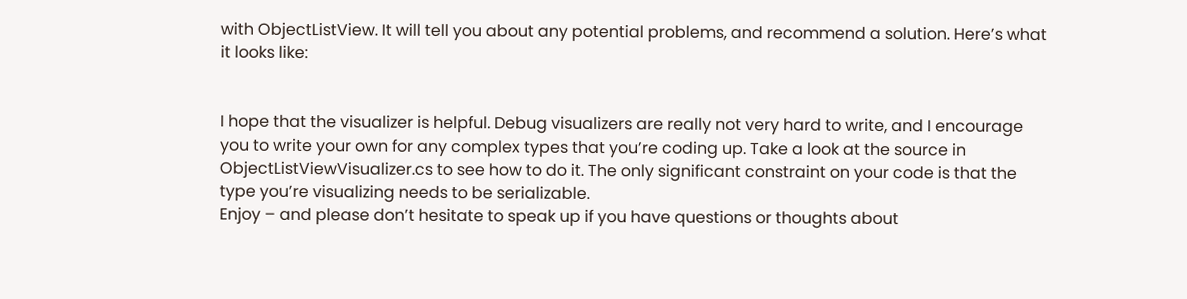with ObjectListView. It will tell you about any potential problems, and recommend a solution. Here’s what it looks like:


I hope that the visualizer is helpful. Debug visualizers are really not very hard to write, and I encourage you to write your own for any complex types that you’re coding up. Take a look at the source in ObjectListViewVisualizer.cs to see how to do it. The only significant constraint on your code is that the type you’re visualizing needs to be serializable.
Enjoy – and please don’t hesitate to speak up if you have questions or thoughts about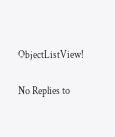ObjectListView!

No Replies to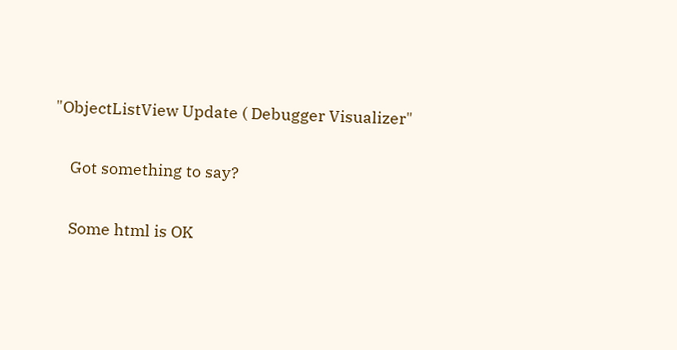"ObjectListView Update ( Debugger Visualizer"

    Got something to say?

    Some html is OK